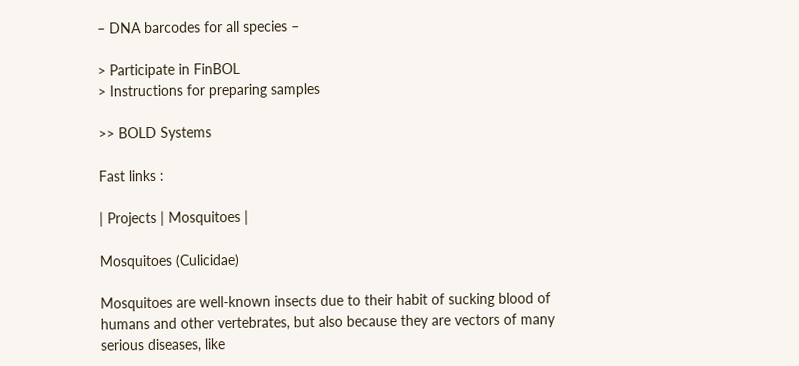– DNA barcodes for all species –

> Participate in FinBOL
> Instructions for preparing samples

>> BOLD Systems

Fast links :

| Projects | Mosquitoes |

Mosquitoes (Culicidae)

Mosquitoes are well-known insects due to their habit of sucking blood of humans and other vertebrates, but also because they are vectors of many serious diseases, like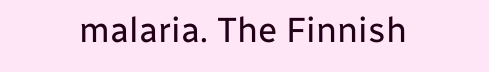malaria. The Finnish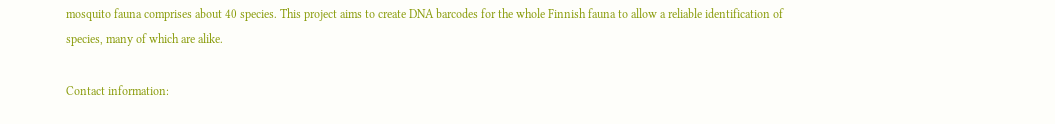mosquito fauna comprises about 40 species. This project aims to create DNA barcodes for the whole Finnish fauna to allow a reliable identification of species, many of which are alike.

Contact information: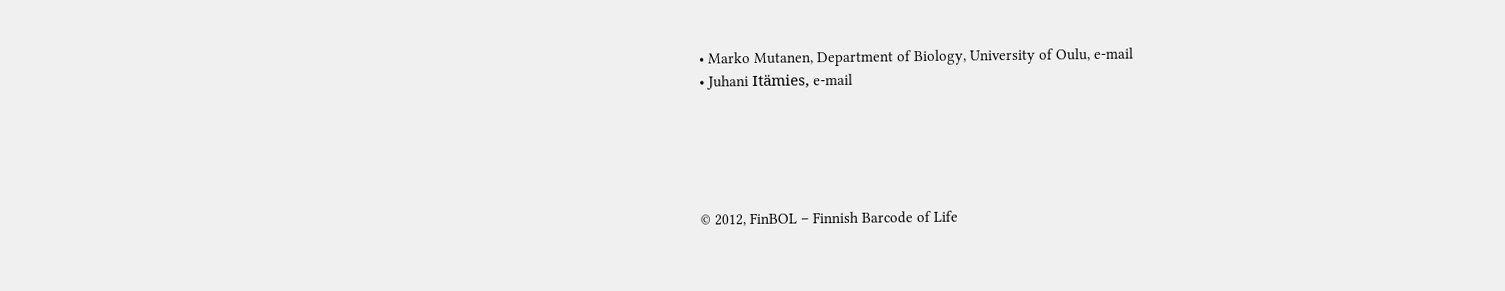• Marko Mutanen, Department of Biology, University of Oulu, e-mail
• Juhani Itämies, e-mail





© 2012, FinBOL – Finnish Barcode of Life